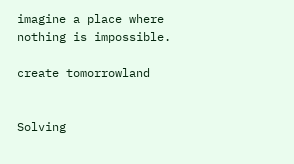imagine a place where nothing is impossible.

create tomorrowland


Solving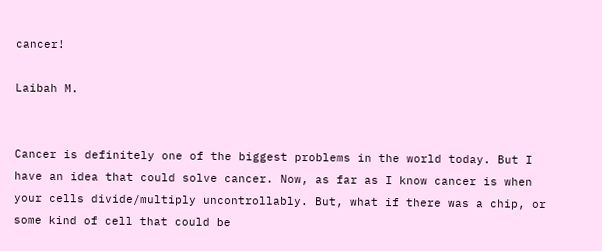cancer!

Laibah M.


Cancer is definitely one of the biggest problems in the world today. But I have an idea that could solve cancer. Now, as far as I know cancer is when your cells divide/multiply uncontrollably. But, what if there was a chip, or some kind of cell that could be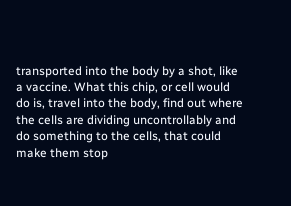transported into the body by a shot, like a vaccine. What this chip, or cell would do is, travel into the body, find out where the cells are dividing uncontrollably and do something to the cells, that could make them stop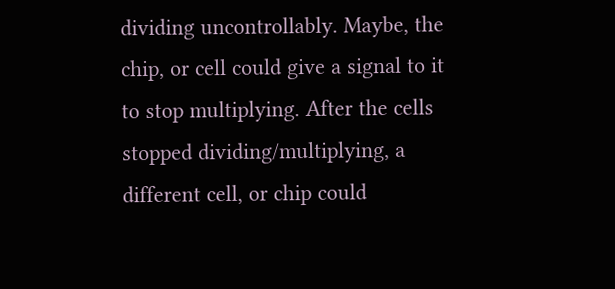dividing uncontrollably. Maybe, the chip, or cell could give a signal to it to stop multiplying. After the cells stopped dividing/multiplying, a different cell, or chip could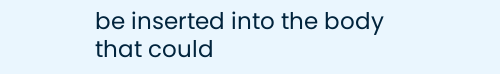be inserted into the body that could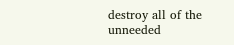destroy all of the unneeded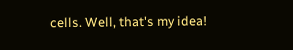cells. Well, that's my idea!